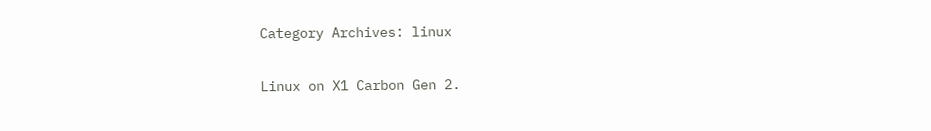Category Archives: linux

Linux on X1 Carbon Gen 2.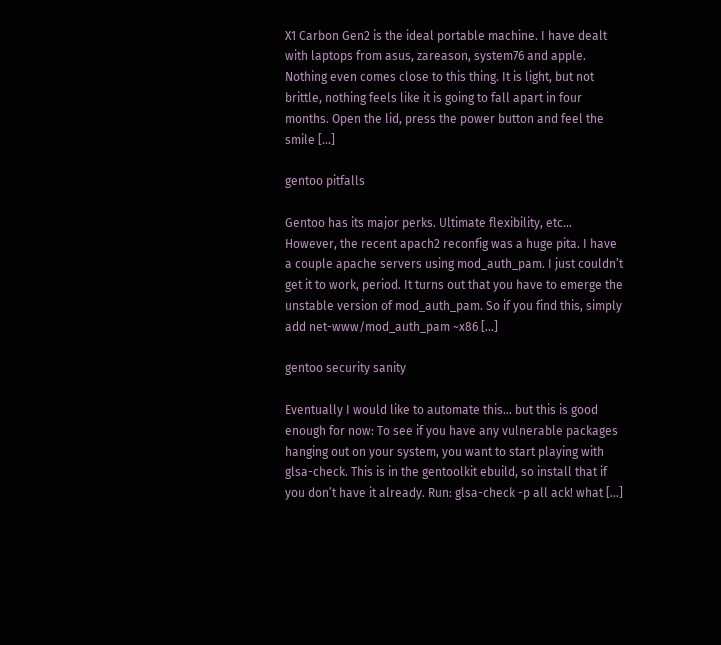X1 Carbon Gen2 is the ideal portable machine. I have dealt with laptops from asus, zareason, system76 and apple. Nothing even comes close to this thing. It is light, but not brittle, nothing feels like it is going to fall apart in four months. Open the lid, press the power button and feel the smile [...]

gentoo pitfalls

Gentoo has its major perks. Ultimate flexibility, etc… However, the recent apach2 reconfig was a huge pita. I have a couple apache servers using mod_auth_pam. I just couldn’t get it to work, period. It turns out that you have to emerge the unstable version of mod_auth_pam. So if you find this, simply add net-www/mod_auth_pam ~x86 [...]

gentoo security sanity

Eventually I would like to automate this… but this is good enough for now: To see if you have any vulnerable packages hanging out on your system, you want to start playing with glsa-check. This is in the gentoolkit ebuild, so install that if you don’t have it already. Run: glsa-check -p all ack! what [...]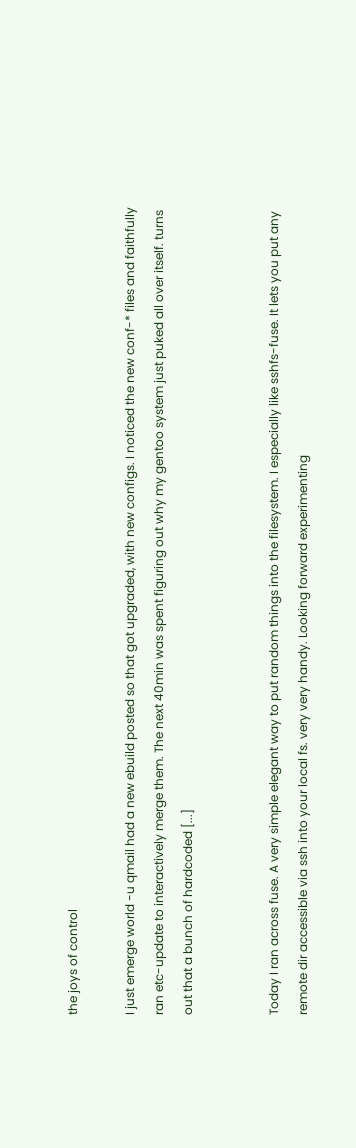the joys of control

I just emerge world -u qmail had a new ebuild posted so that got upgraded, with new configs. I noticed the new conf-* files and faithfully ran etc-update to interactively merge them. The next 40min was spent figuring out why my gentoo system just puked all over itself. turns out that a bunch of hardcoded [...]


Today I ran across fuse. A very simple elegant way to put random things into the filesystem. I especially like sshfs-fuse. It lets you put any remote dir accessible via ssh into your local fs. very very handy. Looking forward experimenting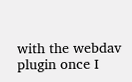with the webdav plugin once I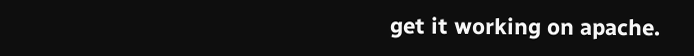get it working on apache.